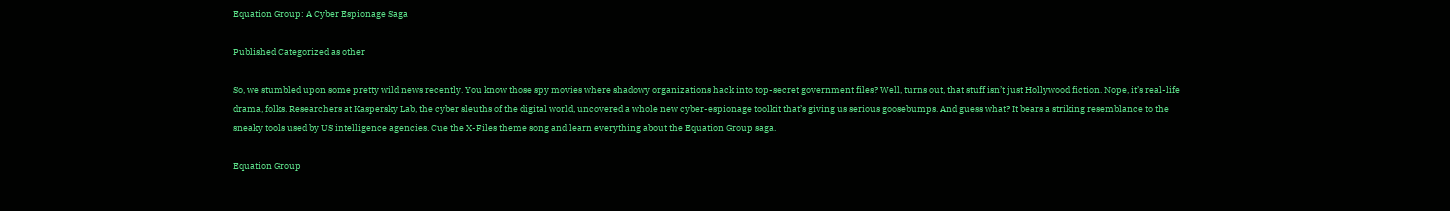Equation Group: A Cyber Espionage Saga

Published Categorized as other

So, we stumbled upon some pretty wild news recently. You know those spy movies where shadowy organizations hack into top-secret government files? Well, turns out, that stuff isn’t just Hollywood fiction. Nope, it’s real-life drama, folks. Researchers at Kaspersky Lab, the cyber sleuths of the digital world, uncovered a whole new cyber-espionage toolkit that’s giving us serious goosebumps. And guess what? It bears a striking resemblance to the sneaky tools used by US intelligence agencies. Cue the X-Files theme song and learn everything about the Equation Group saga.

Equation Group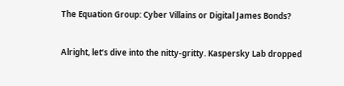The Equation Group: Cyber Villains or Digital James Bonds?

Alright, let’s dive into the nitty-gritty. Kaspersky Lab dropped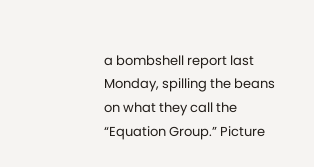a bombshell report last Monday, spilling the beans on what they call the “Equation Group.” Picture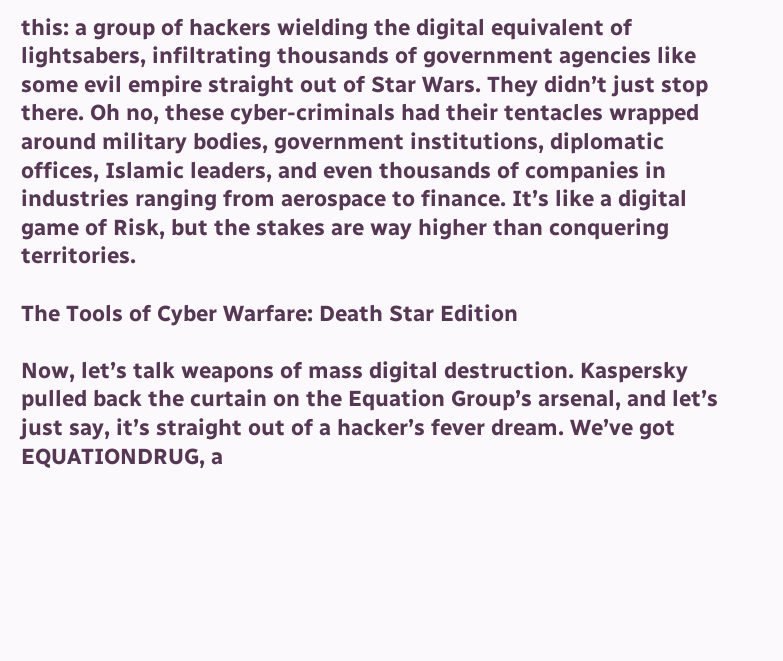this: a group of hackers wielding the digital equivalent of lightsabers, infiltrating thousands of government agencies like some evil empire straight out of Star Wars. They didn’t just stop there. Oh no, these cyber-criminals had their tentacles wrapped around military bodies, government institutions, diplomatic offices, Islamic leaders, and even thousands of companies in industries ranging from aerospace to finance. It’s like a digital game of Risk, but the stakes are way higher than conquering territories.

The Tools of Cyber Warfare: Death Star Edition

Now, let’s talk weapons of mass digital destruction. Kaspersky pulled back the curtain on the Equation Group’s arsenal, and let’s just say, it’s straight out of a hacker’s fever dream. We’ve got EQUATIONDRUG, a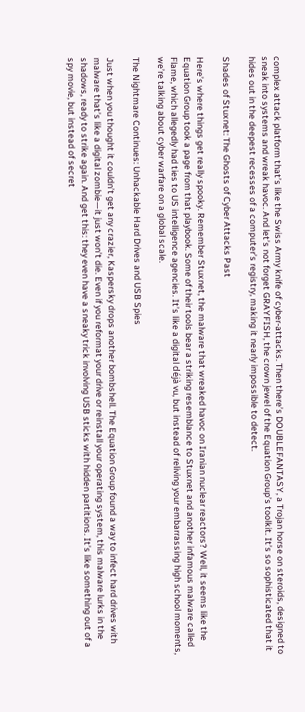complex attack platform that’s like the Swiss Army knife of cyber-attacks. Then there’s DOUBLEFANTASY, a Trojan horse on steroids, designed to sneak into systems and wreak havoc. And let’s not forget GRAYFISH, the crown jewel of the Equation Group’s toolkit. It’s so sophisticated that it hides out in the deepest recesses of a computer’s registry, making it nearly impossible to detect.

Shades of Stuxnet: The Ghosts of Cyber Attacks Past

Here’s where things get really spooky. Remember Stuxnet, the malware that wreaked havoc on Iranian nuclear reactors? Well, it seems like the Equation Group took a page from that playbook. Some of their tools bear a striking resemblance to Stuxnet and another infamous malware called Flame, which allegedly had ties to US intelligence agencies. It’s like a digital déjà vu, but instead of reliving your embarrassing high school moments, we’re talking about cyber warfare on a global scale.

The Nightmare Continues: Unhackable Hard Drives and USB Spies

Just when you thought it couldn’t get any crazier, Kaspersky drops another bombshell. The Equation Group found a way to infect hard drives with malware that’s like a digital zombie—it just won’t die. Even if you reformat your drive or reinstall your operating system, this malware lurks in the shadows, ready to strike again. And get this: they even have a sneaky trick involving USB sticks with hidden partitions. It’s like something out of a spy movie, but instead of secret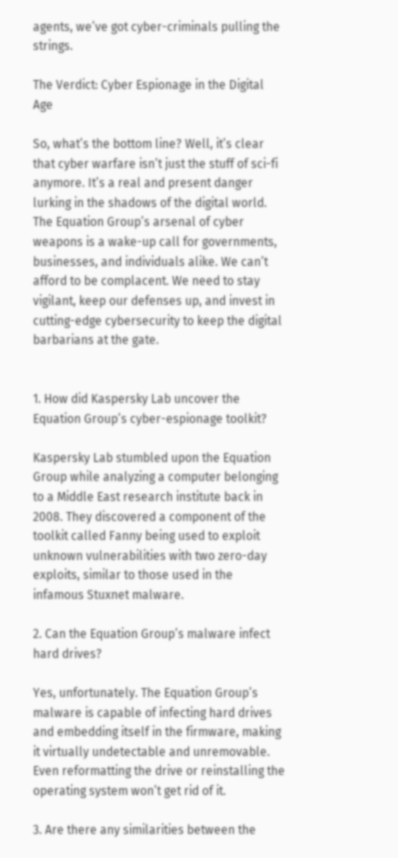agents, we’ve got cyber-criminals pulling the strings.

The Verdict: Cyber Espionage in the Digital Age

So, what’s the bottom line? Well, it’s clear that cyber warfare isn’t just the stuff of sci-fi anymore. It’s a real and present danger lurking in the shadows of the digital world. The Equation Group’s arsenal of cyber weapons is a wake-up call for governments, businesses, and individuals alike. We can’t afford to be complacent. We need to stay vigilant, keep our defenses up, and invest in cutting-edge cybersecurity to keep the digital barbarians at the gate.


1. How did Kaspersky Lab uncover the Equation Group’s cyber-espionage toolkit?

Kaspersky Lab stumbled upon the Equation Group while analyzing a computer belonging to a Middle East research institute back in 2008. They discovered a component of the toolkit called Fanny being used to exploit unknown vulnerabilities with two zero-day exploits, similar to those used in the infamous Stuxnet malware.

2. Can the Equation Group’s malware infect hard drives?

Yes, unfortunately. The Equation Group’s malware is capable of infecting hard drives and embedding itself in the firmware, making it virtually undetectable and unremovable. Even reformatting the drive or reinstalling the operating system won’t get rid of it.

3. Are there any similarities between the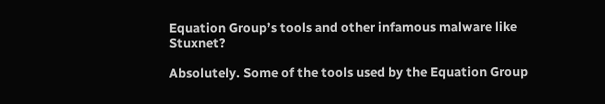Equation Group’s tools and other infamous malware like Stuxnet?

Absolutely. Some of the tools used by the Equation Group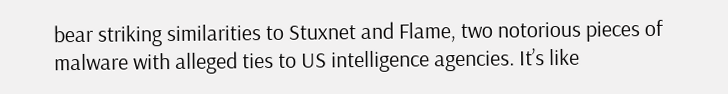bear striking similarities to Stuxnet and Flame, two notorious pieces of malware with alleged ties to US intelligence agencies. It’s like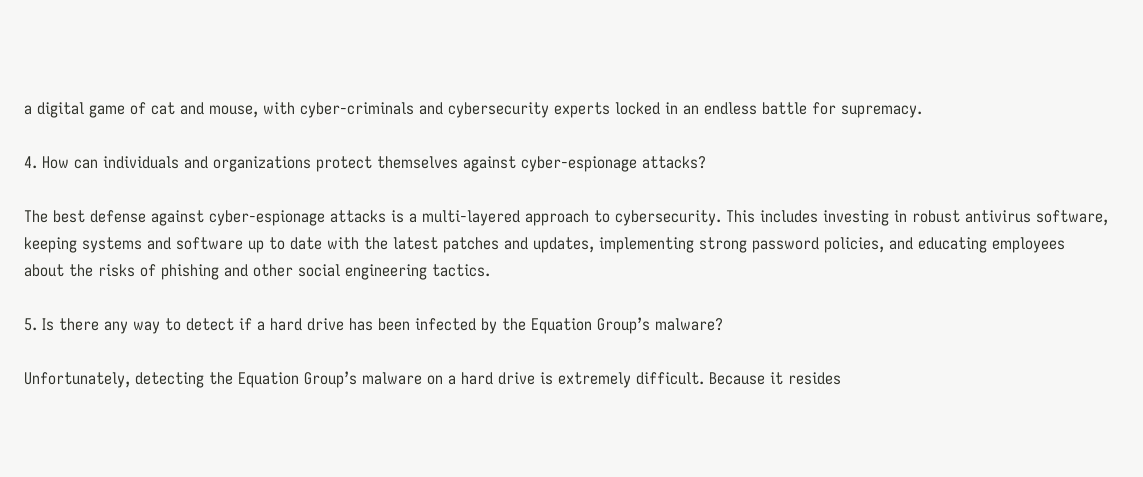a digital game of cat and mouse, with cyber-criminals and cybersecurity experts locked in an endless battle for supremacy.

4. How can individuals and organizations protect themselves against cyber-espionage attacks?

The best defense against cyber-espionage attacks is a multi-layered approach to cybersecurity. This includes investing in robust antivirus software, keeping systems and software up to date with the latest patches and updates, implementing strong password policies, and educating employees about the risks of phishing and other social engineering tactics.

5. Is there any way to detect if a hard drive has been infected by the Equation Group’s malware?

Unfortunately, detecting the Equation Group’s malware on a hard drive is extremely difficult. Because it resides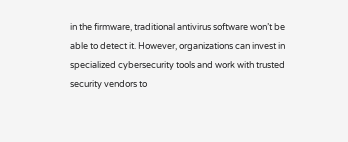in the firmware, traditional antivirus software won’t be able to detect it. However, organizations can invest in specialized cybersecurity tools and work with trusted security vendors to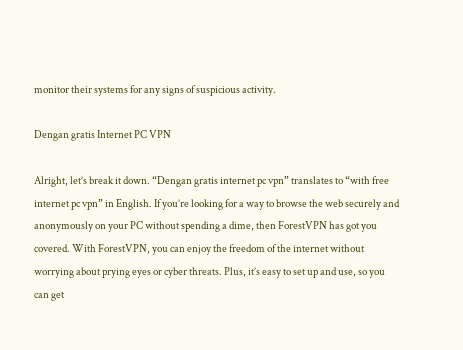monitor their systems for any signs of suspicious activity.

Dengan gratis Internet PC VPN

Alright, let’s break it down. “Dengan gratis internet pc vpn” translates to “with free internet pc vpn” in English. If you’re looking for a way to browse the web securely and anonymously on your PC without spending a dime, then ForestVPN has got you covered. With ForestVPN, you can enjoy the freedom of the internet without worrying about prying eyes or cyber threats. Plus, it’s easy to set up and use, so you can get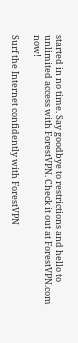started in no time. Say goodbye to restrictions and hello to unlimited access with ForestVPN. Check it out at ForestVPN.com now!

Surf the Internet confidently with ForestVPN